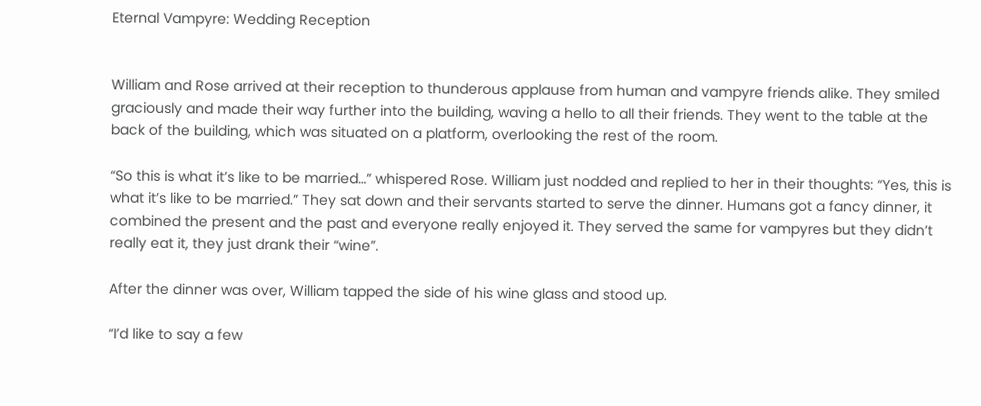Eternal Vampyre: Wedding Reception


William and Rose arrived at their reception to thunderous applause from human and vampyre friends alike. They smiled graciously and made their way further into the building, waving a hello to all their friends. They went to the table at the back of the building, which was situated on a platform, overlooking the rest of the room.

“So this is what it’s like to be married…” whispered Rose. William just nodded and replied to her in their thoughts: “Yes, this is what it’s like to be married.” They sat down and their servants started to serve the dinner. Humans got a fancy dinner, it combined the present and the past and everyone really enjoyed it. They served the same for vampyres but they didn’t really eat it, they just drank their “wine”.

After the dinner was over, William tapped the side of his wine glass and stood up.

“I’d like to say a few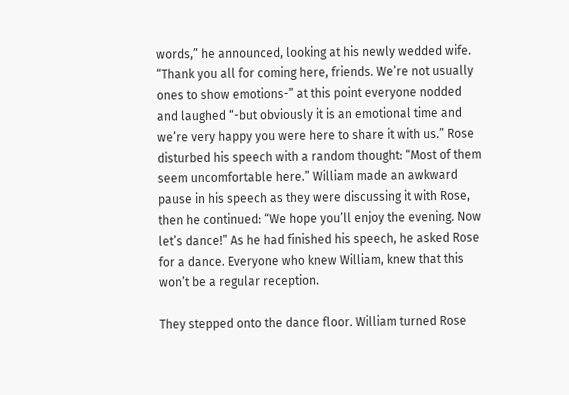words,” he announced, looking at his newly wedded wife. “Thank you all for coming here, friends. We’re not usually ones to show emotions-” at this point everyone nodded and laughed “-but obviously it is an emotional time and we’re very happy you were here to share it with us.” Rose disturbed his speech with a random thought: “Most of them seem uncomfortable here.” William made an awkward pause in his speech as they were discussing it with Rose, then he continued: “We hope you’ll enjoy the evening. Now let’s dance!” As he had finished his speech, he asked Rose for a dance. Everyone who knew William, knew that this won’t be a regular reception.

They stepped onto the dance floor. William turned Rose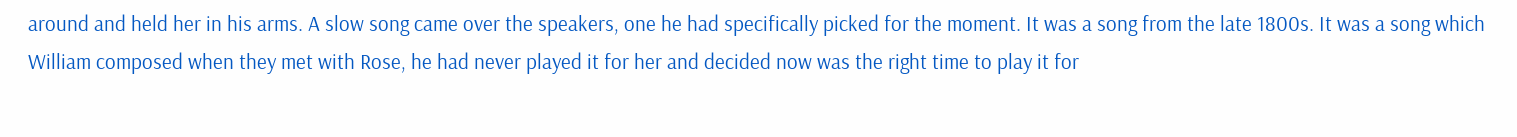around and held her in his arms. A slow song came over the speakers, one he had specifically picked for the moment. It was a song from the late 1800s. It was a song which William composed when they met with Rose, he had never played it for her and decided now was the right time to play it for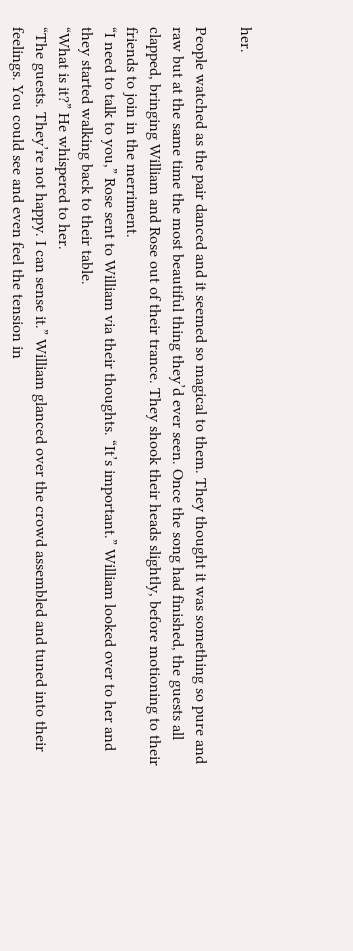her.

People watched as the pair danced and it seemed so magical to them. They thought it was something so pure and raw but at the same time the most beautiful thing they’d ever seen. Once the song had finished, the guests all clapped, bringing William and Rose out of their trance. They shook their heads slightly, before motioning to their friends to join in the merriment.
“I need to talk to you,” Rose sent to William via their thoughts. “It’s important.” William looked over to her and they started walking back to their table.
“What is it?” He whispered to her.
“The guests. They’re not happy. I can sense it.” William glanced over the crowd assembled and tuned into their feelings. You could see and even feel the tension in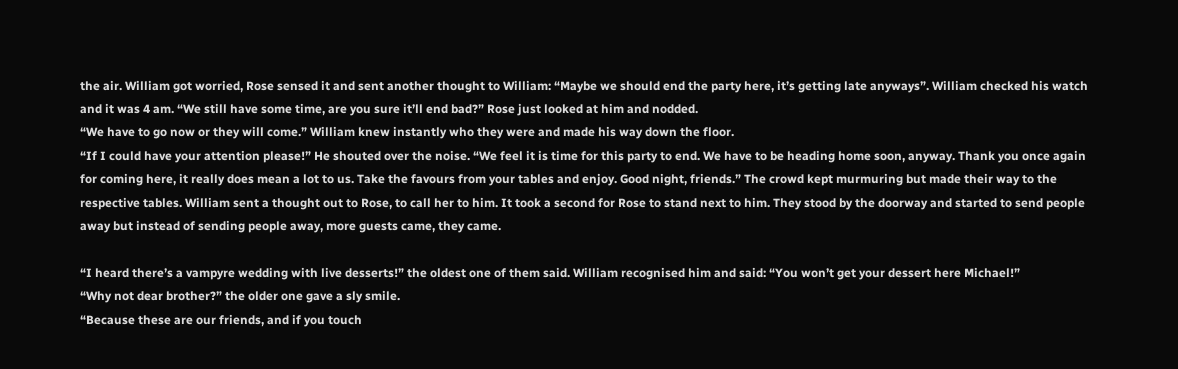the air. William got worried, Rose sensed it and sent another thought to William: “Maybe we should end the party here, it’s getting late anyways”. William checked his watch and it was 4 am. “We still have some time, are you sure it’ll end bad?” Rose just looked at him and nodded.
“We have to go now or they will come.” William knew instantly who they were and made his way down the floor.
“If I could have your attention please!” He shouted over the noise. “We feel it is time for this party to end. We have to be heading home soon, anyway. Thank you once again for coming here, it really does mean a lot to us. Take the favours from your tables and enjoy. Good night, friends.” The crowd kept murmuring but made their way to the respective tables. William sent a thought out to Rose, to call her to him. It took a second for Rose to stand next to him. They stood by the doorway and started to send people away but instead of sending people away, more guests came, they came.

“I heard there’s a vampyre wedding with live desserts!” the oldest one of them said. William recognised him and said: “You won’t get your dessert here Michael!”
“Why not dear brother?” the older one gave a sly smile.
“Because these are our friends, and if you touch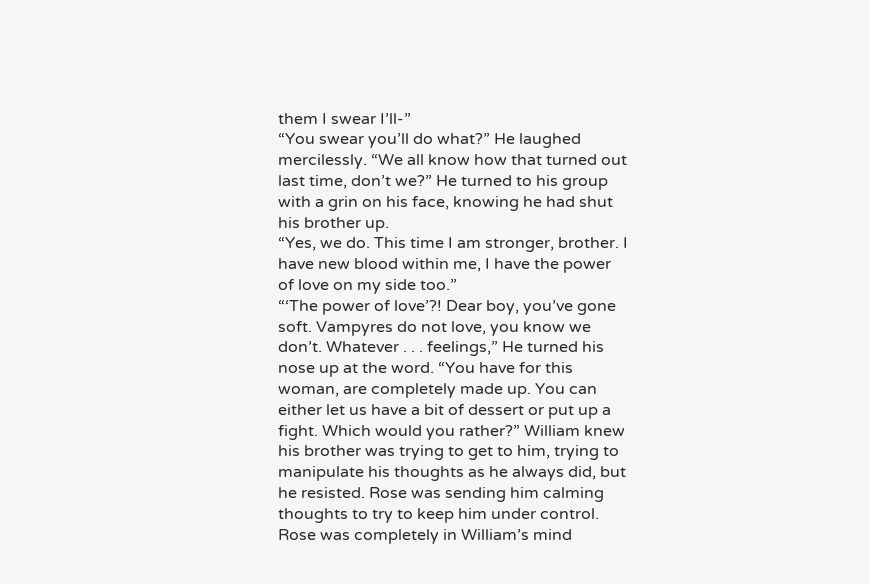them I swear I’ll-”
“You swear you’ll do what?” He laughed mercilessly. “We all know how that turned out last time, don’t we?” He turned to his group with a grin on his face, knowing he had shut his brother up.
“Yes, we do. This time I am stronger, brother. I have new blood within me, I have the power of love on my side too.”
“‘The power of love’?! Dear boy, you’ve gone soft. Vampyres do not love, you know we don’t. Whatever . . . feelings,” He turned his nose up at the word. “You have for this woman, are completely made up. You can either let us have a bit of dessert or put up a fight. Which would you rather?” William knew his brother was trying to get to him, trying to manipulate his thoughts as he always did, but he resisted. Rose was sending him calming thoughts to try to keep him under control. Rose was completely in William’s mind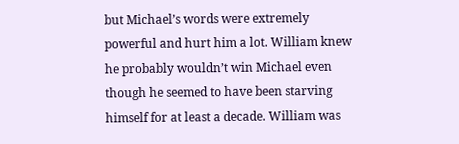but Michael’s words were extremely powerful and hurt him a lot. William knew he probably wouldn’t win Michael even though he seemed to have been starving himself for at least a decade. William was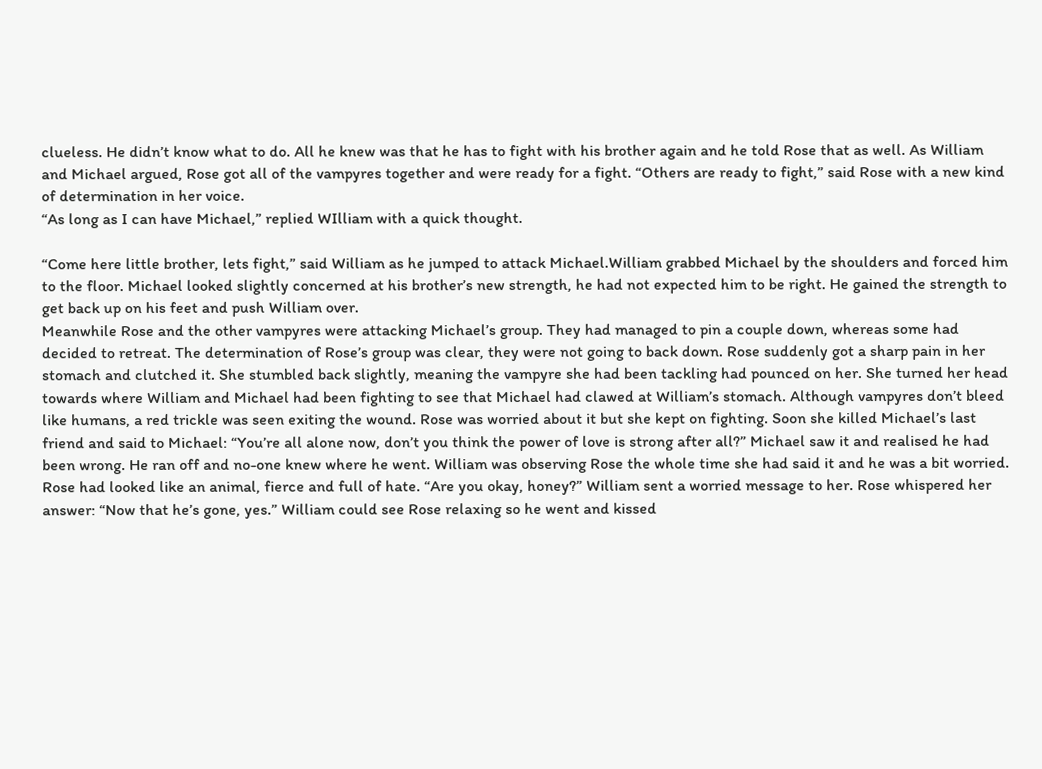clueless. He didn’t know what to do. All he knew was that he has to fight with his brother again and he told Rose that as well. As William and Michael argued, Rose got all of the vampyres together and were ready for a fight. “Others are ready to fight,” said Rose with a new kind of determination in her voice.
“As long as I can have Michael,” replied WIlliam with a quick thought.

“Come here little brother, lets fight,” said William as he jumped to attack Michael.William grabbed Michael by the shoulders and forced him to the floor. Michael looked slightly concerned at his brother’s new strength, he had not expected him to be right. He gained the strength to get back up on his feet and push William over.
Meanwhile Rose and the other vampyres were attacking Michael’s group. They had managed to pin a couple down, whereas some had decided to retreat. The determination of Rose’s group was clear, they were not going to back down. Rose suddenly got a sharp pain in her stomach and clutched it. She stumbled back slightly, meaning the vampyre she had been tackling had pounced on her. She turned her head towards where William and Michael had been fighting to see that Michael had clawed at William’s stomach. Although vampyres don’t bleed like humans, a red trickle was seen exiting the wound. Rose was worried about it but she kept on fighting. Soon she killed Michael’s last friend and said to Michael: “You’re all alone now, don’t you think the power of love is strong after all?” Michael saw it and realised he had been wrong. He ran off and no-one knew where he went. William was observing Rose the whole time she had said it and he was a bit worried. Rose had looked like an animal, fierce and full of hate. “Are you okay, honey?” William sent a worried message to her. Rose whispered her answer: “Now that he’s gone, yes.” William could see Rose relaxing so he went and kissed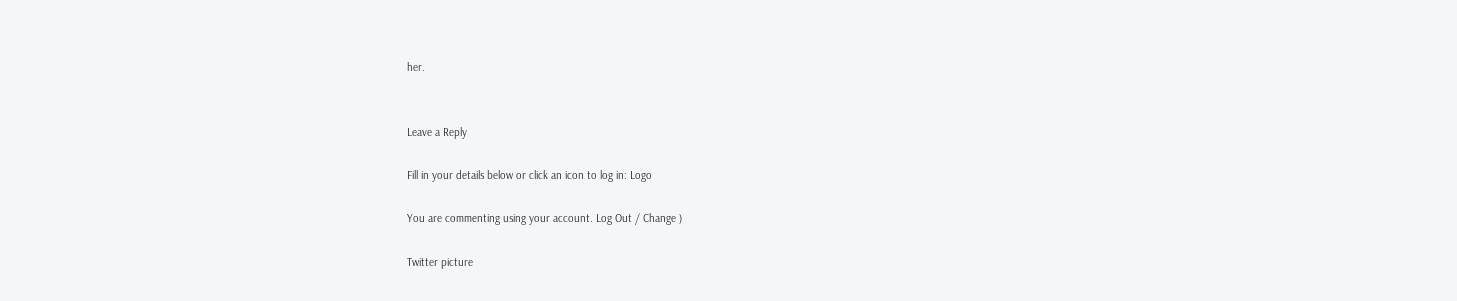her.


Leave a Reply

Fill in your details below or click an icon to log in: Logo

You are commenting using your account. Log Out / Change )

Twitter picture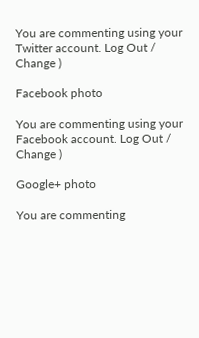You are commenting using your Twitter account. Log Out / Change )

Facebook photo

You are commenting using your Facebook account. Log Out / Change )

Google+ photo

You are commenting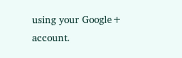using your Google+ account.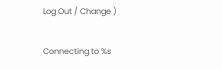Log Out / Change )

Connecting to %s